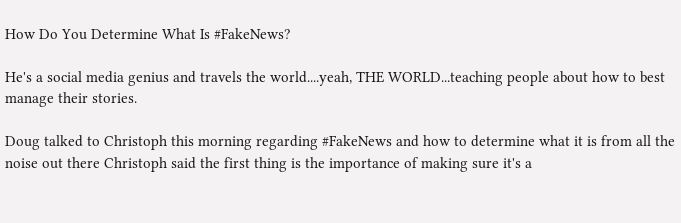How Do You Determine What Is #FakeNews?

He's a social media genius and travels the world....yeah, THE WORLD...teaching people about how to best manage their stories.

Doug talked to Christoph this morning regarding #FakeNews and how to determine what it is from all the noise out there Christoph said the first thing is the importance of making sure it's a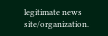legitimate news site/organization.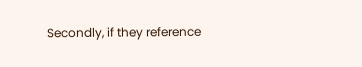Secondly, if they reference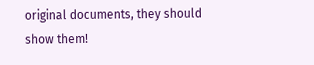original documents, they should show them!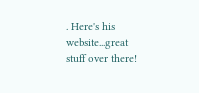. Here's his website...great stuff over there!